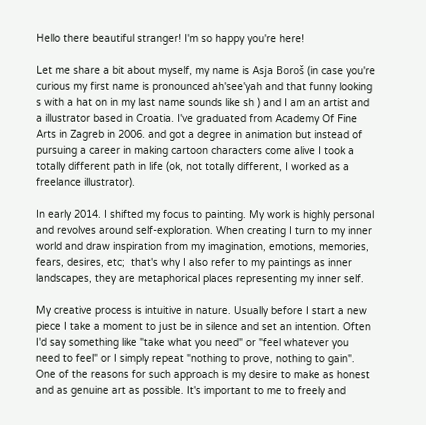Hello there beautiful stranger! I'm so happy you're here!

Let me share a bit about myself, my name is Asja Boroš (in case you're curious my first name is pronounced ah'see'yah and that funny looking s with a hat on in my last name sounds like sh ) and I am an artist and a illustrator based in Croatia. I've graduated from Academy Of Fine Arts in Zagreb in 2006. and got a degree in animation but instead of pursuing a career in making cartoon characters come alive I took a totally different path in life (ok, not totally different, I worked as a freelance illustrator).

In early 2014. I shifted my focus to painting. My work is highly personal and revolves around self-exploration. When creating I turn to my inner world and draw inspiration from my imagination, emotions, memories, fears, desires, etc;  that's why I also refer to my paintings as inner landscapes, they are metaphorical places representing my inner self.

My creative process is intuitive in nature. Usually before I start a new piece I take a moment to just be in silence and set an intention. Often I'd say something like "take what you need" or "feel whatever you need to feel" or I simply repeat "nothing to prove, nothing to gain".  One of the reasons for such approach is my desire to make as honest and as genuine art as possible. It's important to me to freely and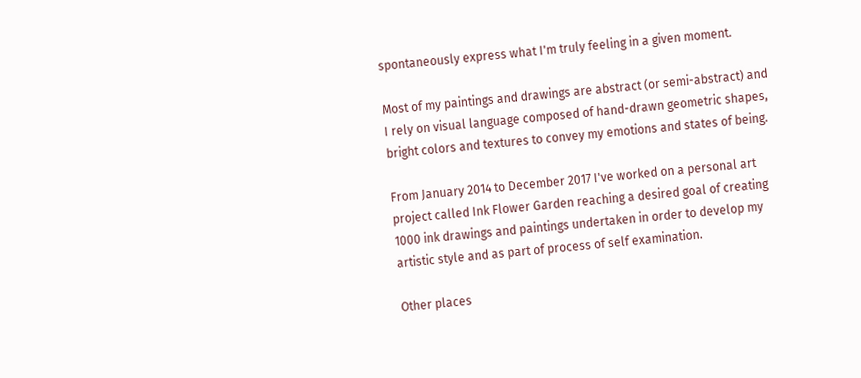spontaneously express what I'm truly feeling in a given moment.

Most of my paintings and drawings are abstract (or semi-abstract) and I rely on visual language composed of hand-drawn geometric shapes, bright colors and textures to convey my emotions and states of being.

From January 2014 to December 2017 I've worked on a personal art project called Ink Flower Garden reaching a desired goal of creating 1000 ink drawings and paintings undertaken in order to develop my artistic style and as part of process of self examination.

Other places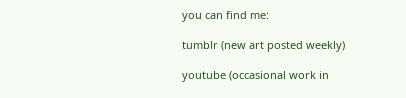you can find me:

tumblr (new art posted weekly)

youtube (occasional work in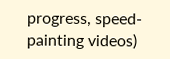progress, speed-painting videos)